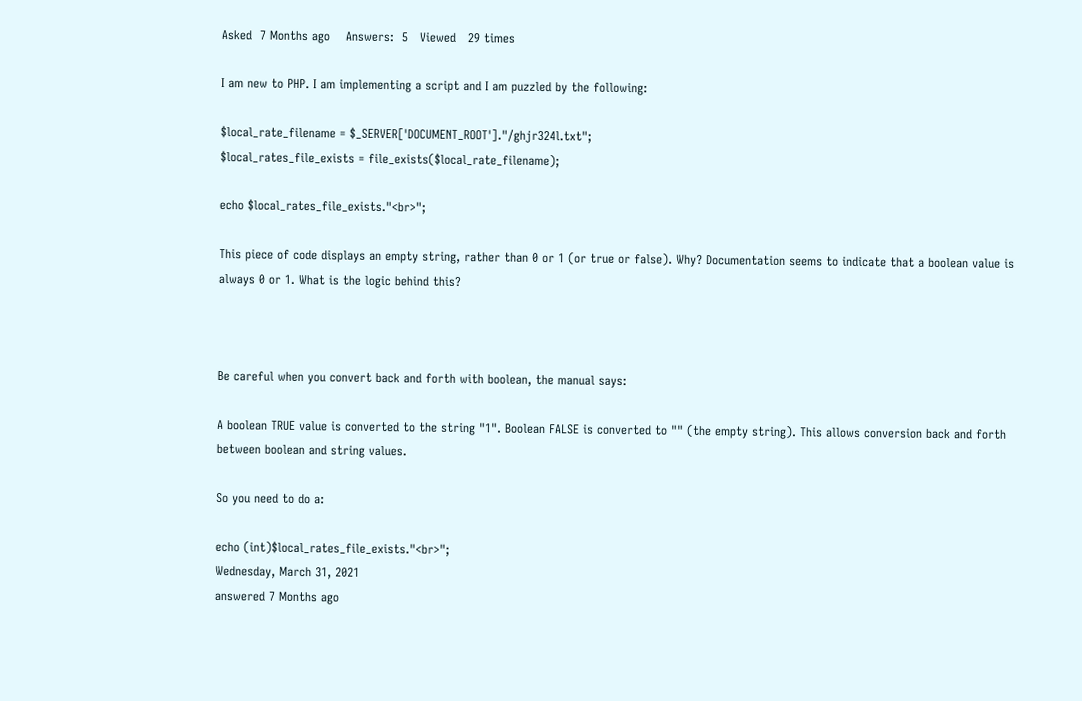Asked  7 Months ago    Answers:  5   Viewed   29 times

I am new to PHP. I am implementing a script and I am puzzled by the following:

$local_rate_filename = $_SERVER['DOCUMENT_ROOT']."/ghjr324l.txt";
$local_rates_file_exists = file_exists($local_rate_filename);

echo $local_rates_file_exists."<br>";

This piece of code displays an empty string, rather than 0 or 1 (or true or false). Why? Documentation seems to indicate that a boolean value is always 0 or 1. What is the logic behind this?



Be careful when you convert back and forth with boolean, the manual says:

A boolean TRUE value is converted to the string "1". Boolean FALSE is converted to "" (the empty string). This allows conversion back and forth between boolean and string values.

So you need to do a:

echo (int)$local_rates_file_exists."<br>";
Wednesday, March 31, 2021
answered 7 Months ago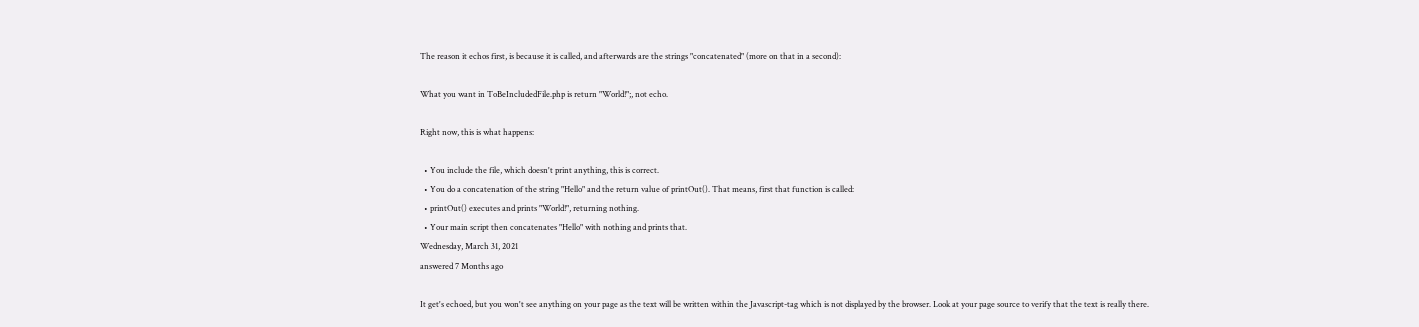The reason it echos first, is because it is called, and afterwards are the strings "concatenated" (more on that in a second):

What you want in ToBeIncludedFile.php is return "World!";, not echo.

Right now, this is what happens:

  • You include the file, which doesn't print anything, this is correct.
  • You do a concatenation of the string "Hello" and the return value of printOut(). That means, first that function is called:
  • printOut() executes and prints "World!", returning nothing.
  • Your main script then concatenates "Hello" with nothing and prints that.
Wednesday, March 31, 2021
answered 7 Months ago

It get's echoed, but you won't see anything on your page as the text will be written within the Javascript-tag which is not displayed by the browser. Look at your page source to verify that the text is really there.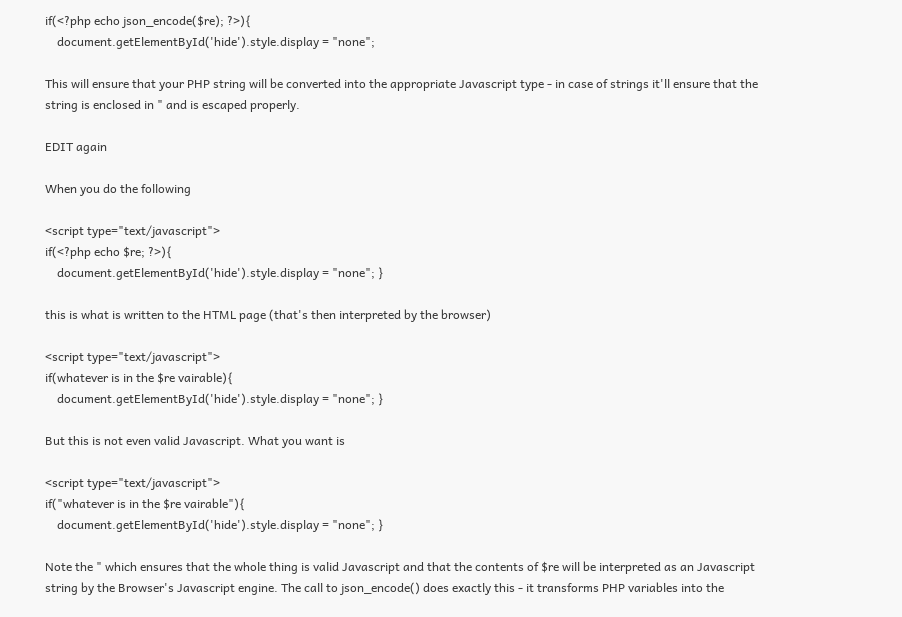if(<?php echo json_encode($re); ?>){
    document.getElementById('hide').style.display = "none";

This will ensure that your PHP string will be converted into the appropriate Javascript type - in case of strings it'll ensure that the string is enclosed in " and is escaped properly.

EDIT again

When you do the following

<script type="text/javascript">
if(<?php echo $re; ?>){
    document.getElementById('hide').style.display = "none"; }

this is what is written to the HTML page (that's then interpreted by the browser)

<script type="text/javascript">
if(whatever is in the $re vairable){
    document.getElementById('hide').style.display = "none"; }

But this is not even valid Javascript. What you want is

<script type="text/javascript">
if("whatever is in the $re vairable"){
    document.getElementById('hide').style.display = "none"; }

Note the " which ensures that the whole thing is valid Javascript and that the contents of $re will be interpreted as an Javascript string by the Browser's Javascript engine. The call to json_encode() does exactly this - it transforms PHP variables into the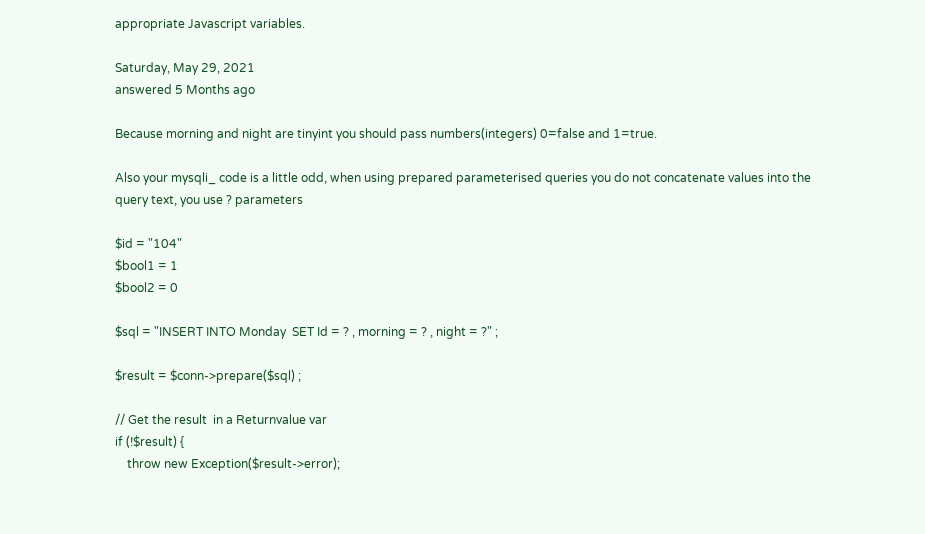appropriate Javascript variables.

Saturday, May 29, 2021
answered 5 Months ago

Because morning and night are tinyint you should pass numbers(integers) 0=false and 1=true.

Also your mysqli_ code is a little odd, when using prepared parameterised queries you do not concatenate values into the query text, you use ? parameters

$id = "104"
$bool1 = 1
$bool2 = 0

$sql = "INSERT INTO Monday  SET Id = ? , morning = ? , night = ?" ;

$result = $conn->prepare($sql) ;

// Get the result  in a Returnvalue var
if (!$result) {
    throw new Exception($result->error);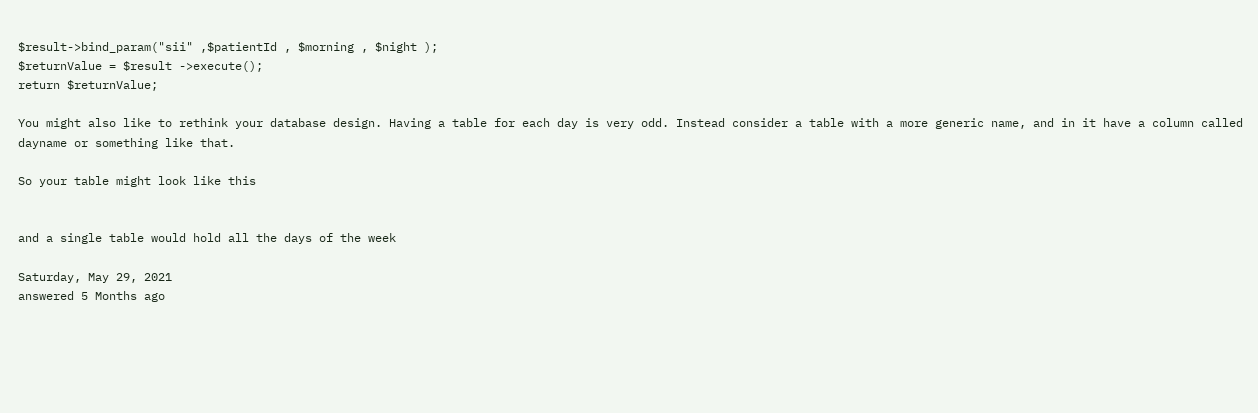$result->bind_param("sii" ,$patientId , $morning , $night );
$returnValue = $result ->execute();
return $returnValue;

You might also like to rethink your database design. Having a table for each day is very odd. Instead consider a table with a more generic name, and in it have a column called dayname or something like that.

So your table might look like this


and a single table would hold all the days of the week

Saturday, May 29, 2021
answered 5 Months ago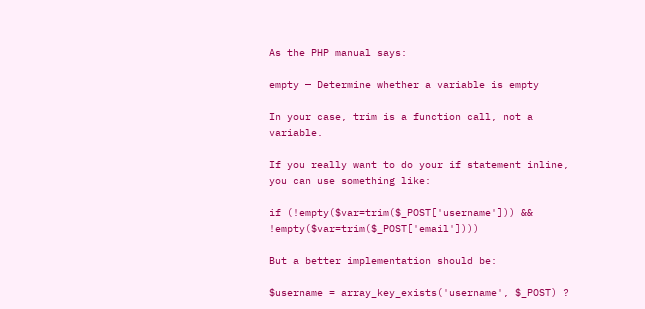As the PHP manual says:

empty — Determine whether a variable is empty

In your case, trim is a function call, not a variable.

If you really want to do your if statement inline, you can use something like:

if (!empty($var=trim($_POST['username'])) && !empty($var=trim($_POST['email'])))

But a better implementation should be:

$username = array_key_exists('username', $_POST) ?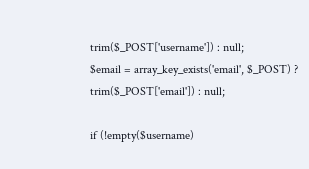trim($_POST['username']) : null;
$email = array_key_exists('email', $_POST) ? trim($_POST['email']) : null;

if (!empty($username)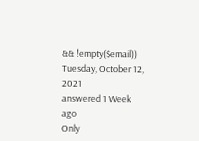&& !empty($email))
Tuesday, October 12, 2021
answered 1 Week ago
Only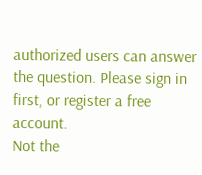authorized users can answer the question. Please sign in first, or register a free account.
Not the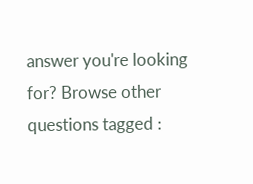answer you're looking for? Browse other questions tagged :